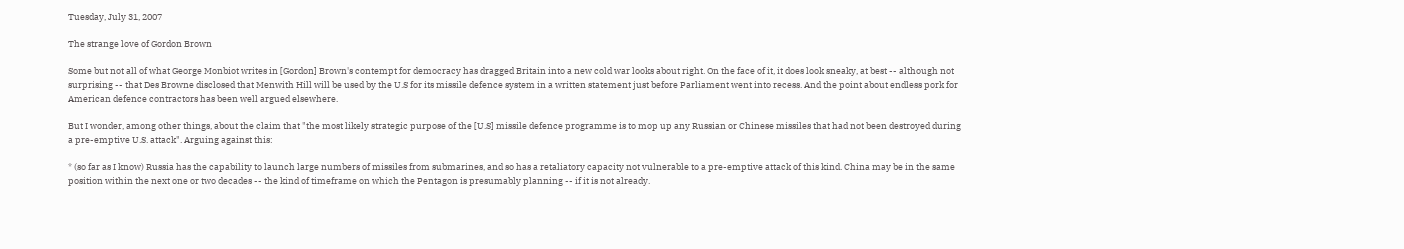Tuesday, July 31, 2007

The strange love of Gordon Brown

Some but not all of what George Monbiot writes in [Gordon] Brown's contempt for democracy has dragged Britain into a new cold war looks about right. On the face of it, it does look sneaky, at best -- although not surprising -- that Des Browne disclosed that Menwith Hill will be used by the U.S for its missile defence system in a written statement just before Parliament went into recess. And the point about endless pork for American defence contractors has been well argued elsewhere.

But I wonder, among other things, about the claim that "the most likely strategic purpose of the [U.S] missile defence programme is to mop up any Russian or Chinese missiles that had not been destroyed during a pre-emptive U.S. attack". Arguing against this:

* (so far as I know) Russia has the capability to launch large numbers of missiles from submarines, and so has a retaliatory capacity not vulnerable to a pre-emptive attack of this kind. China may be in the same position within the next one or two decades -- the kind of timeframe on which the Pentagon is presumably planning -- if it is not already.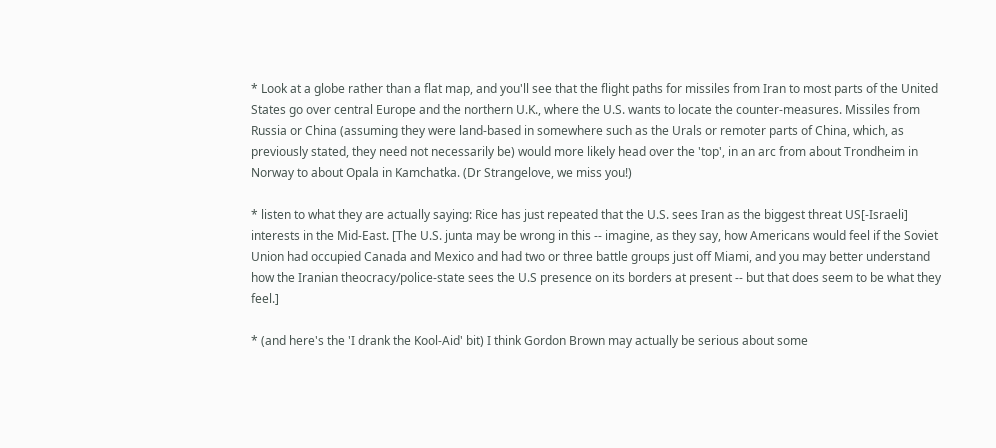* Look at a globe rather than a flat map, and you'll see that the flight paths for missiles from Iran to most parts of the United States go over central Europe and the northern U.K., where the U.S. wants to locate the counter-measures. Missiles from Russia or China (assuming they were land-based in somewhere such as the Urals or remoter parts of China, which, as previously stated, they need not necessarily be) would more likely head over the 'top', in an arc from about Trondheim in Norway to about Opala in Kamchatka. (Dr Strangelove, we miss you!)

* listen to what they are actually saying: Rice has just repeated that the U.S. sees Iran as the biggest threat US[-Israeli] interests in the Mid-East. [The U.S. junta may be wrong in this -- imagine, as they say, how Americans would feel if the Soviet Union had occupied Canada and Mexico and had two or three battle groups just off Miami, and you may better understand how the Iranian theocracy/police-state sees the U.S presence on its borders at present -- but that does seem to be what they feel.]

* (and here's the 'I drank the Kool-Aid' bit) I think Gordon Brown may actually be serious about some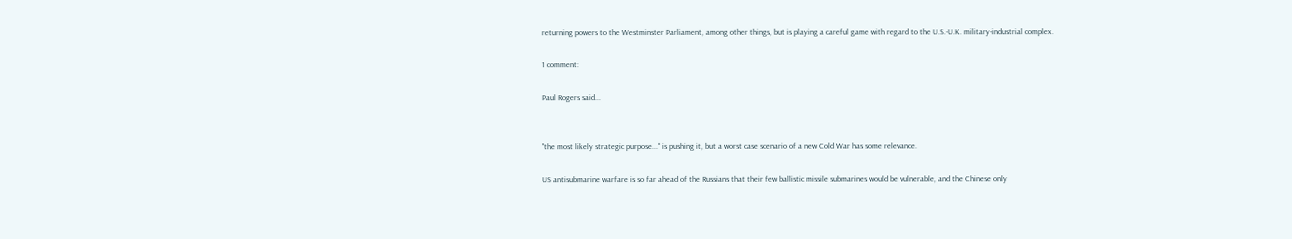returning powers to the Westminster Parliament, among other things, but is playing a careful game with regard to the U.S.-U.K. military-industrial complex.

1 comment:

Paul Rogers said...


"the most likely strategic purpose..." is pushing it, but a worst case scenario of a new Cold War has some relevance.

US antisubmarine warfare is so far ahead of the Russians that their few ballistic missile submarines would be vulnerable, and the Chinese only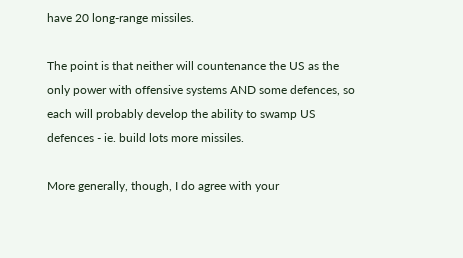have 20 long-range missiles.

The point is that neither will countenance the US as the only power with offensive systems AND some defences, so each will probably develop the ability to swamp US defences - ie. build lots more missiles.

More generally, though, I do agree with your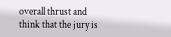overall thrust and think that the jury is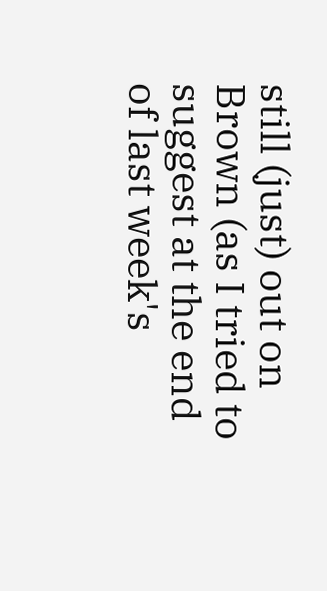still (just) out on Brown (as I tried to suggest at the end of last week's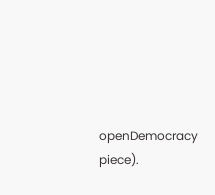openDemocracy piece).